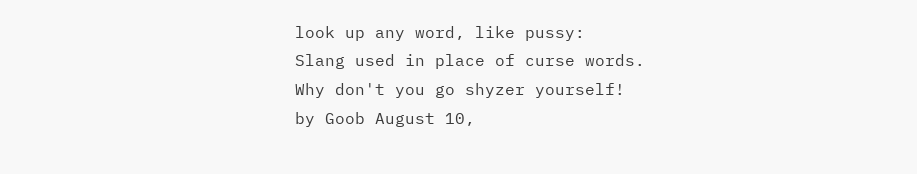look up any word, like pussy:
Slang used in place of curse words.
Why don't you go shyzer yourself!
by Goob August 10,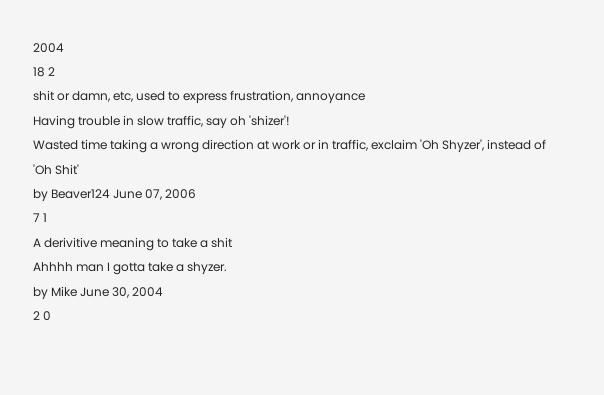2004
18 2
shit or damn, etc, used to express frustration, annoyance
Having trouble in slow traffic, say oh 'shizer'!
Wasted time taking a wrong direction at work or in traffic, exclaim 'Oh Shyzer', instead of 'Oh Shit'
by Beaver124 June 07, 2006
7 1
A derivitive meaning to take a shit
Ahhhh man I gotta take a shyzer.
by Mike June 30, 2004
2 0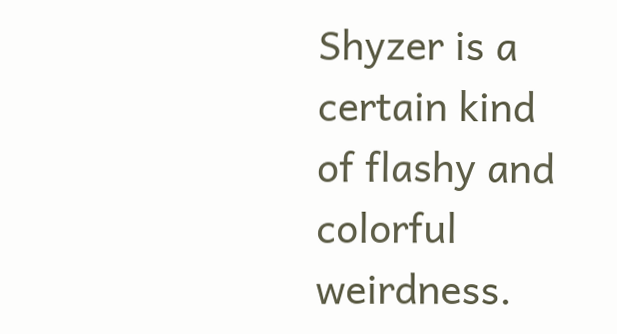Shyzer is a certain kind of flashy and colorful weirdness.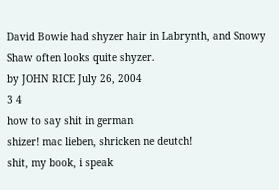David Bowie had shyzer hair in Labrynth, and Snowy Shaw often looks quite shyzer.
by JOHN RICE July 26, 2004
3 4
how to say shit in german
shizer! mac lieben, shricken ne deutch!
shit, my book, i speak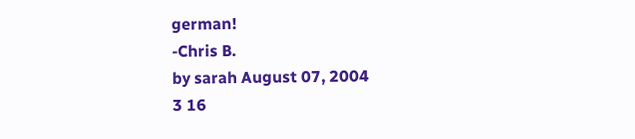german!
-Chris B.
by sarah August 07, 2004
3 16